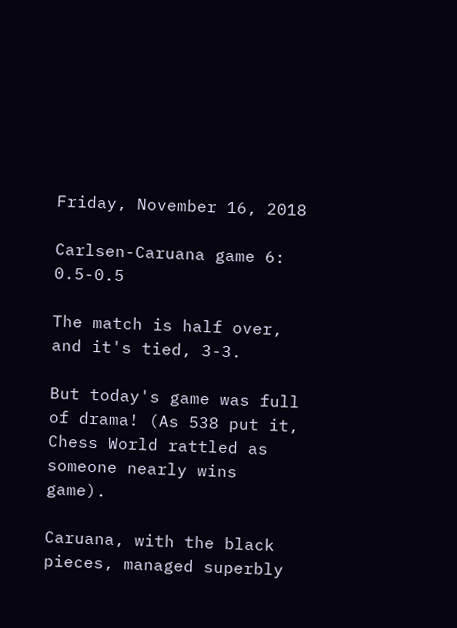Friday, November 16, 2018

Carlsen-Caruana game 6: 0.5-0.5

The match is half over, and it's tied, 3-3.

But today's game was full of drama! (As 538 put it, Chess World rattled as someone nearly wins game).

Caruana, with the black pieces, managed superbly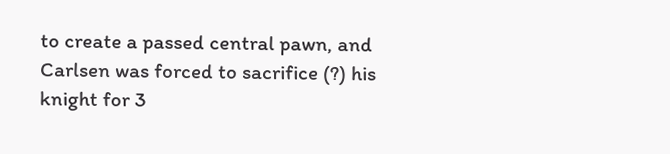to create a passed central pawn, and Carlsen was forced to sacrifice (?) his knight for 3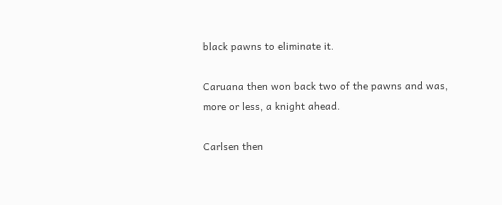black pawns to eliminate it.

Caruana then won back two of the pawns and was, more or less, a knight ahead.

Carlsen then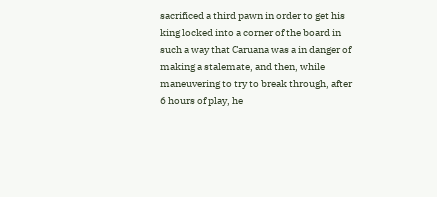sacrificed a third pawn in order to get his king locked into a corner of the board in such a way that Caruana was a in danger of making a stalemate, and then, while maneuvering to try to break through, after 6 hours of play, he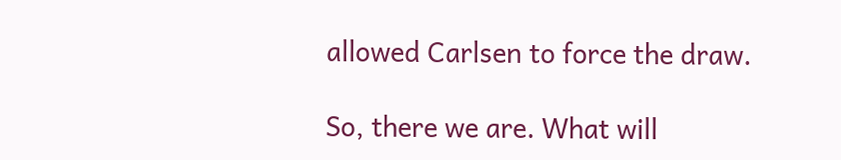allowed Carlsen to force the draw.

So, there we are. What will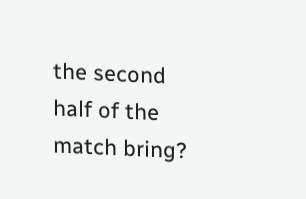the second half of the match bring?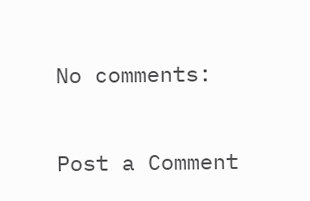No comments:

Post a Comment